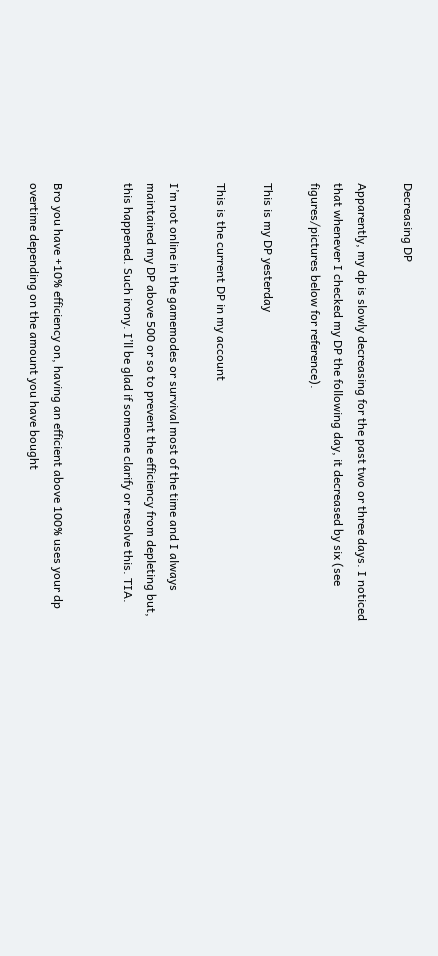Decreasing DP

Apparently, my dp is slowly decreasing for the past two or three days. I noticed that whenever I checked my DP the following day, it decreased by six (see figures/pictures below for reference).

This is my DP yesterday

This is the current DP in my account

I’m not online in the gamemodes or survival most of the time and I always maintained my DP above 500 or so to prevent the efficiency from depleting but, this happened. Such irony. I’ll be glad if someone clarify or resolve this. TIA.


Bro you have +10% efficiency on, having an efficient above 100% uses your dp overtime depending on the amount you have bought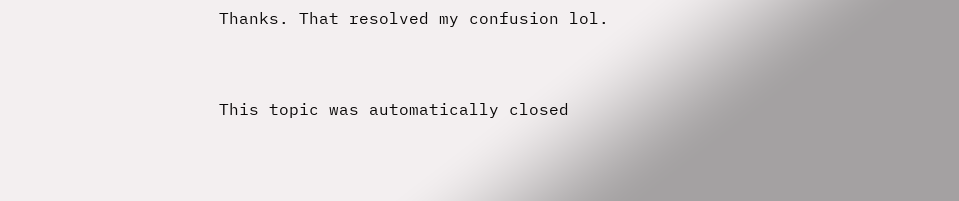Thanks. That resolved my confusion lol.


This topic was automatically closed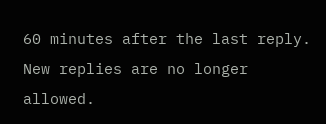60 minutes after the last reply. New replies are no longer allowed.